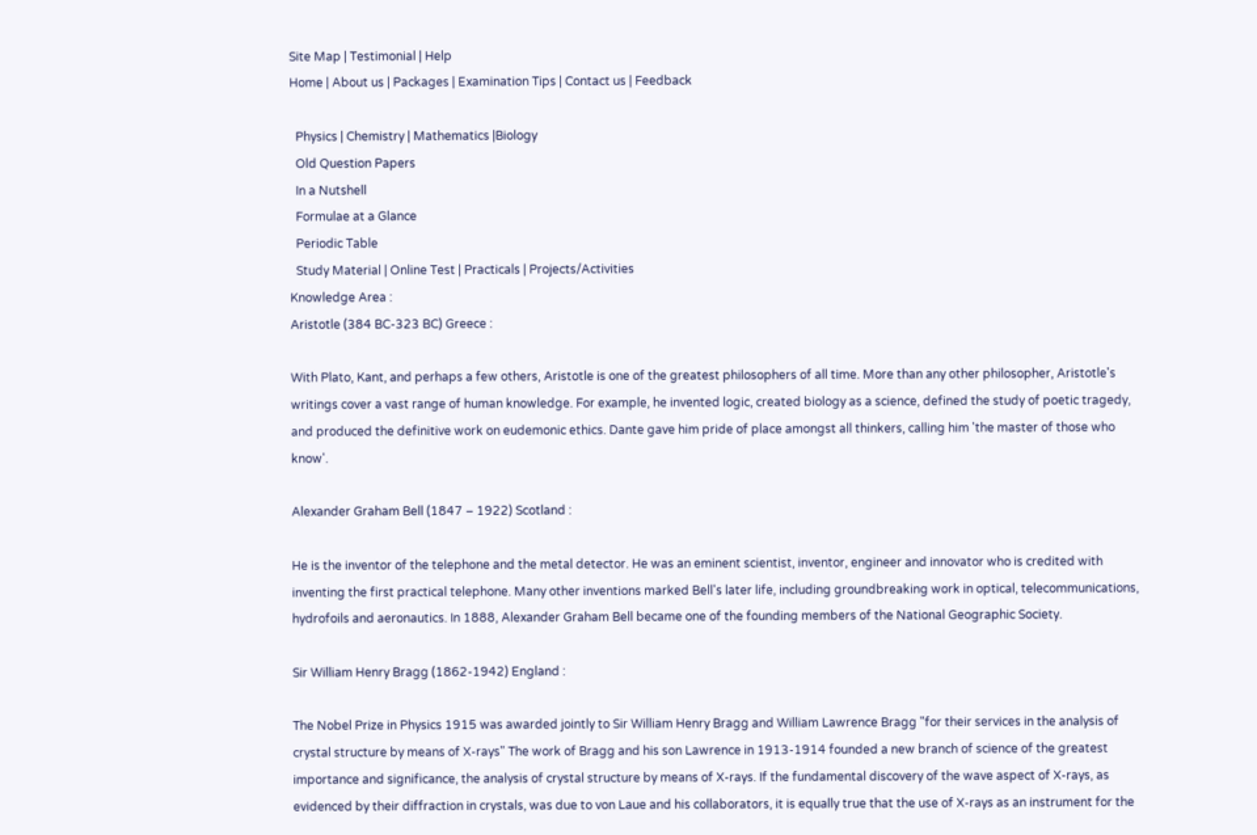Site Map | Testimonial | Help
Home | About us | Packages | Examination Tips | Contact us | Feedback

  Physics | Chemistry | Mathematics |Biology
  Old Question Papers
  In a Nutshell
  Formulae at a Glance
  Periodic Table
  Study Material | Online Test | Practicals | Projects/Activities
Knowledge Area :
Aristotle (384 BC-323 BC) Greece :

With Plato, Kant, and perhaps a few others, Aristotle is one of the greatest philosophers of all time. More than any other philosopher, Aristotle's writings cover a vast range of human knowledge. For example, he invented logic, created biology as a science, defined the study of poetic tragedy, and produced the definitive work on eudemonic ethics. Dante gave him pride of place amongst all thinkers, calling him 'the master of those who know'.

Alexander Graham Bell (1847 – 1922) Scotland :

He is the inventor of the telephone and the metal detector. He was an eminent scientist, inventor, engineer and innovator who is credited with inventing the first practical telephone. Many other inventions marked Bell's later life, including groundbreaking work in optical, telecommunications, hydrofoils and aeronautics. In 1888, Alexander Graham Bell became one of the founding members of the National Geographic Society.

Sir William Henry Bragg (1862-1942) England :

The Nobel Prize in Physics 1915 was awarded jointly to Sir William Henry Bragg and William Lawrence Bragg "for their services in the analysis of crystal structure by means of X-rays" The work of Bragg and his son Lawrence in 1913-1914 founded a new branch of science of the greatest importance and significance, the analysis of crystal structure by means of X-rays. If the fundamental discovery of the wave aspect of X-rays, as evidenced by their diffraction in crystals, was due to von Laue and his collaborators, it is equally true that the use of X-rays as an instrument for the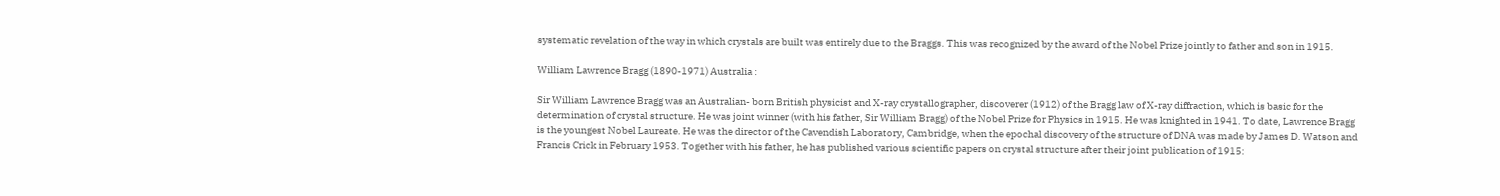systematic revelation of the way in which crystals are built was entirely due to the Braggs. This was recognized by the award of the Nobel Prize jointly to father and son in 1915.

William Lawrence Bragg (1890-1971) Australia :

Sir William Lawrence Bragg was an Australian- born British physicist and X-ray crystallographer, discoverer (1912) of the Bragg law of X-ray diffraction, which is basic for the determination of crystal structure. He was joint winner (with his father, Sir William Bragg) of the Nobel Prize for Physics in 1915. He was knighted in 1941. To date, Lawrence Bragg is the youngest Nobel Laureate. He was the director of the Cavendish Laboratory, Cambridge, when the epochal discovery of the structure of DNA was made by James D. Watson and Francis Crick in February 1953. Together with his father, he has published various scientific papers on crystal structure after their joint publication of 1915: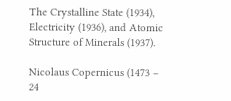The Crystalline State (1934), Electricity (1936), and Atomic Structure of Minerals (1937).

Nicolaus Copernicus (1473 – 24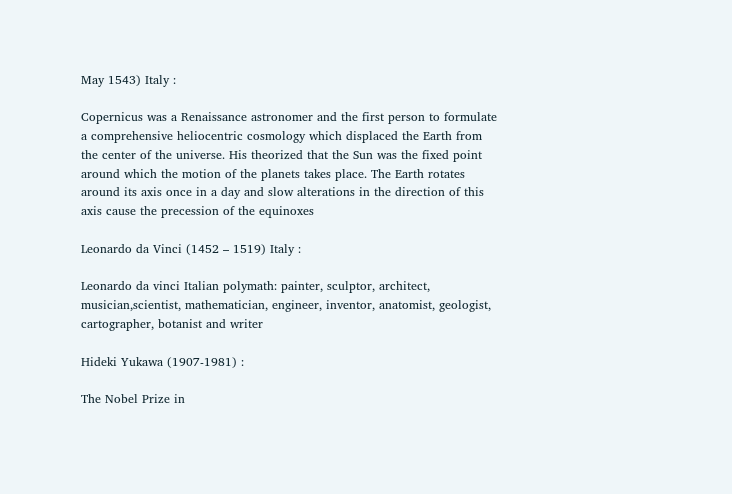May 1543) Italy :

Copernicus was a Renaissance astronomer and the first person to formulate a comprehensive heliocentric cosmology which displaced the Earth from the center of the universe. His theorized that the Sun was the fixed point around which the motion of the planets takes place. The Earth rotates around its axis once in a day and slow alterations in the direction of this axis cause the precession of the equinoxes

Leonardo da Vinci (1452 – 1519) Italy :

Leonardo da vinci Italian polymath: painter, sculptor, architect, musician,scientist, mathematician, engineer, inventor, anatomist, geologist, cartographer, botanist and writer

Hideki Yukawa (1907-1981) :

The Nobel Prize in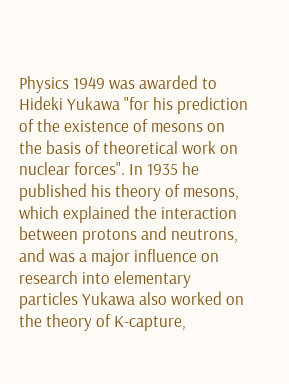Physics 1949 was awarded to Hideki Yukawa "for his prediction of the existence of mesons on the basis of theoretical work on nuclear forces". In 1935 he published his theory of mesons, which explained the interaction between protons and neutrons, and was a major influence on research into elementary particles Yukawa also worked on the theory of K-capture,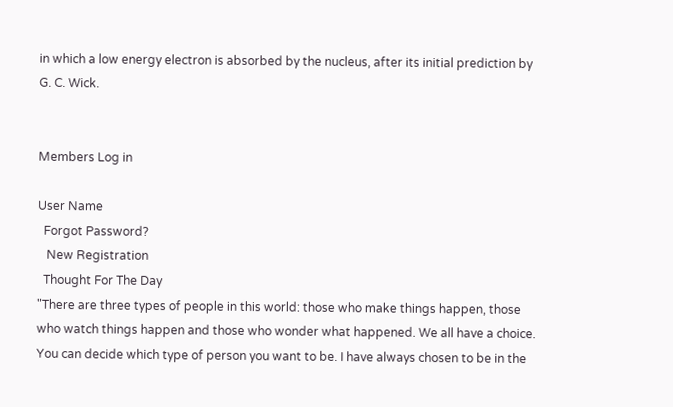in which a low energy electron is absorbed by the nucleus, after its initial prediction by G. C. Wick.


Members Log in

User Name
  Forgot Password?
   New Registration
  Thought For The Day
"There are three types of people in this world: those who make things happen, those who watch things happen and those who wonder what happened. We all have a choice. You can decide which type of person you want to be. I have always chosen to be in the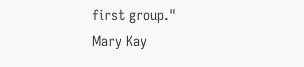first group."
Mary Kay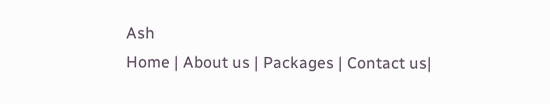Ash
Home | About us | Packages | Contact us|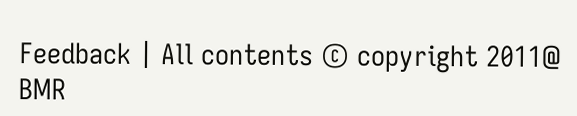Feedback | All contents © copyright 2011@ BMR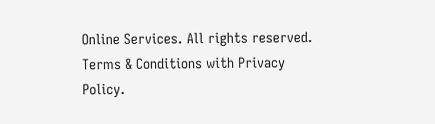Online Services. All rights reserved. Terms & Conditions with Privacy Policy.